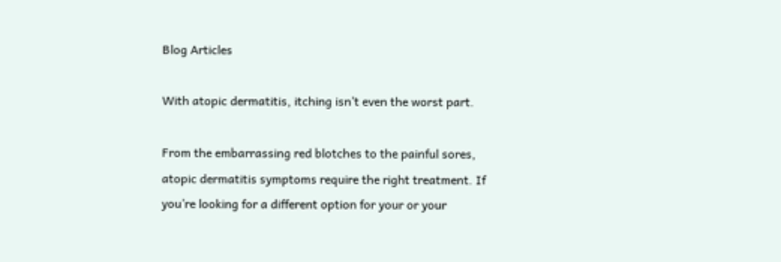Blog Articles

With atopic dermatitis, itching isn’t even the worst part.

From the embarrassing red blotches to the painful sores, atopic dermatitis symptoms require the right treatment. If you’re looking for a different option for your or your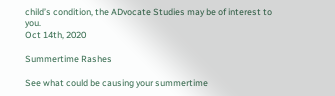child’s condition, the ADvocate Studies may be of interest to you.
Oct 14th, 2020

Summertime Rashes

See what could be causing your summertime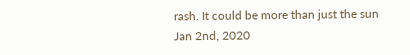rash. It could be more than just the sun
Jan 2nd, 2020